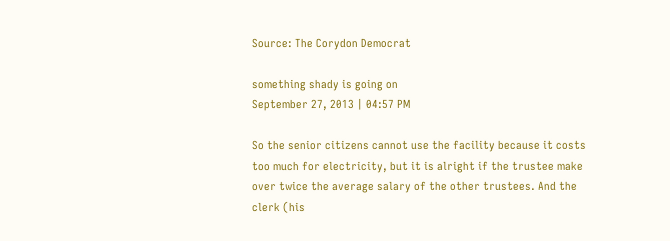Source: The Corydon Democrat

something shady is going on
September 27, 2013 | 04:57 PM

So the senior citizens cannot use the facility because it costs too much for electricity, but it is alright if the trustee make over twice the average salary of the other trustees. And the clerk (his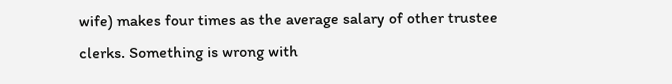wife) makes four times as the average salary of other trustee clerks. Something is wrong with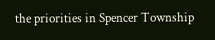the priorities in Spencer Township